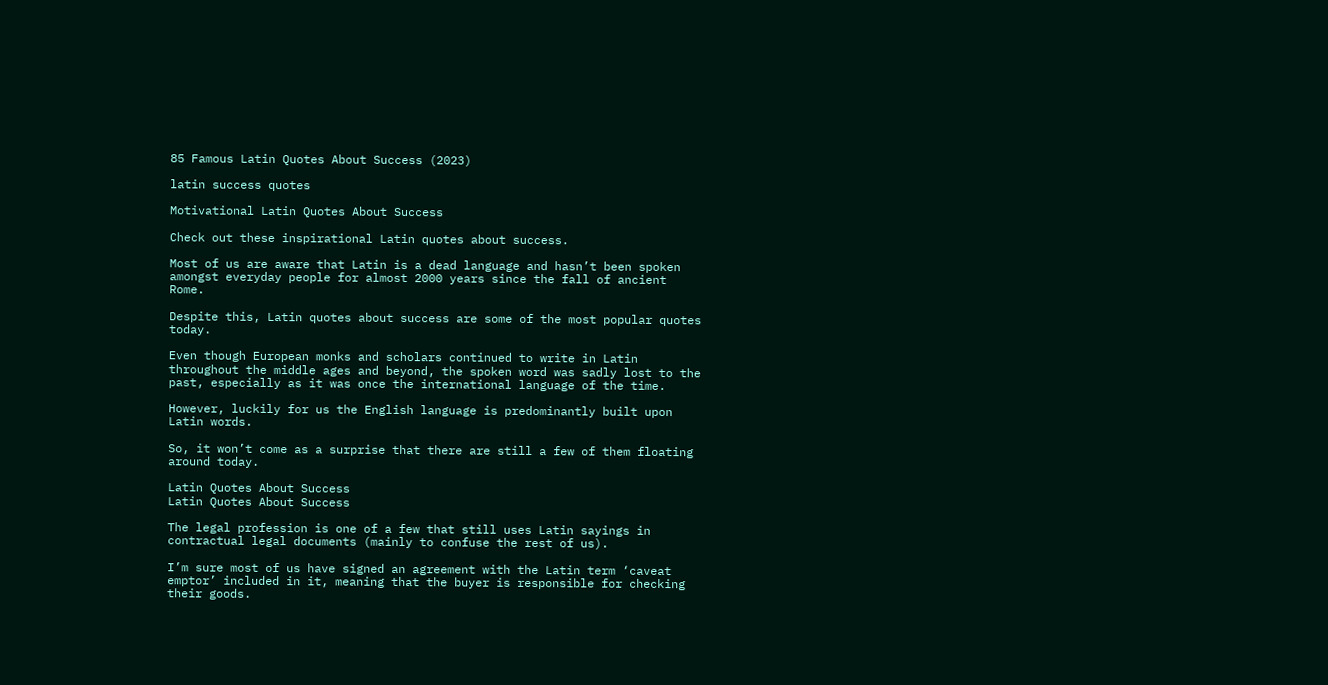85 Famous Latin Quotes About Success (2023)

latin success quotes

Motivational Latin Quotes About Success

Check out these inspirational Latin quotes about success.

Most of us are aware that Latin is a dead language and hasn’t been spoken amongst everyday people for almost 2000 years since the fall of ancient Rome.

Despite this, Latin quotes about success are some of the most popular quotes today.

Even though European monks and scholars continued to write in Latin throughout the middle ages and beyond, the spoken word was sadly lost to the past, especially as it was once the international language of the time.

However, luckily for us the English language is predominantly built upon Latin words.

So, it won’t come as a surprise that there are still a few of them floating around today.

Latin Quotes About Success
Latin Quotes About Success

The legal profession is one of a few that still uses Latin sayings in contractual legal documents (mainly to confuse the rest of us).

I’m sure most of us have signed an agreement with the Latin term ‘caveat emptor’ included in it, meaning that the buyer is responsible for checking their goods.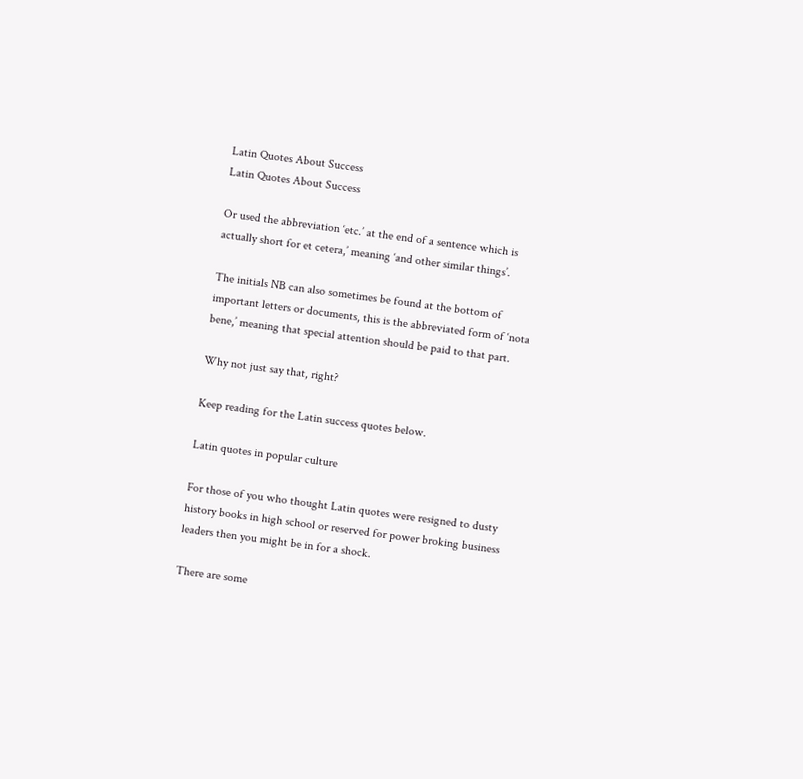Latin Quotes About Success
Latin Quotes About Success

Or used the abbreviation ‘etc.’ at the end of a sentence which is actually short for et cetera,’ meaning ‘and other similar things’.

The initials NB can also sometimes be found at the bottom of important letters or documents, this is the abbreviated form of ‘nota bene,’ meaning that special attention should be paid to that part.

Why not just say that, right?

Keep reading for the Latin success quotes below.

Latin quotes in popular culture

For those of you who thought Latin quotes were resigned to dusty history books in high school or reserved for power broking business leaders then you might be in for a shock.

There are some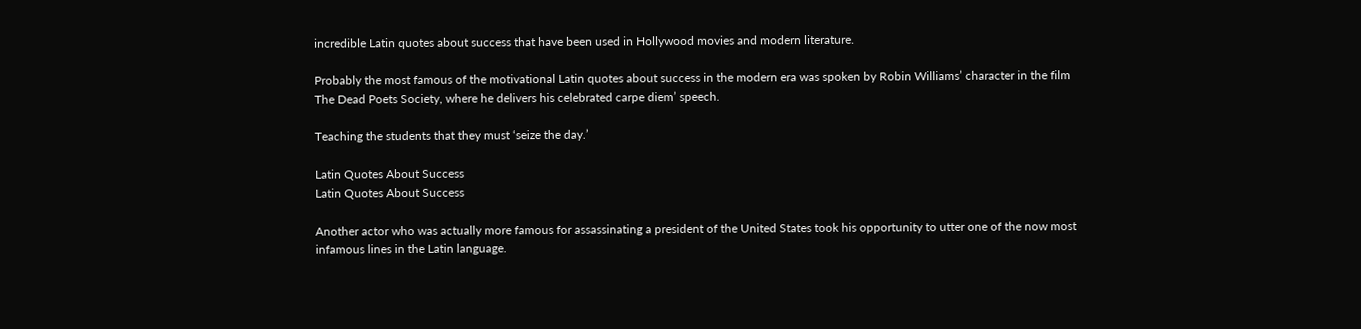incredible Latin quotes about success that have been used in Hollywood movies and modern literature.

Probably the most famous of the motivational Latin quotes about success in the modern era was spoken by Robin Williams’ character in the film The Dead Poets Society, where he delivers his celebrated carpe diem’ speech.

Teaching the students that they must ‘seize the day.’

Latin Quotes About Success
Latin Quotes About Success

Another actor who was actually more famous for assassinating a president of the United States took his opportunity to utter one of the now most infamous lines in the Latin language.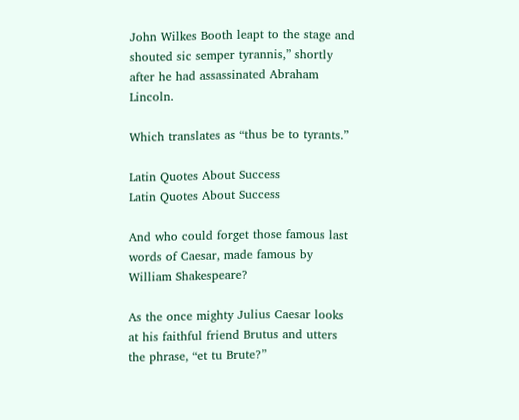John Wilkes Booth leapt to the stage and shouted sic semper tyrannis,” shortly after he had assassinated Abraham Lincoln.

Which translates as “thus be to tyrants.”

Latin Quotes About Success
Latin Quotes About Success

And who could forget those famous last words of Caesar, made famous by William Shakespeare?

As the once mighty Julius Caesar looks at his faithful friend Brutus and utters the phrase, “et tu Brute?”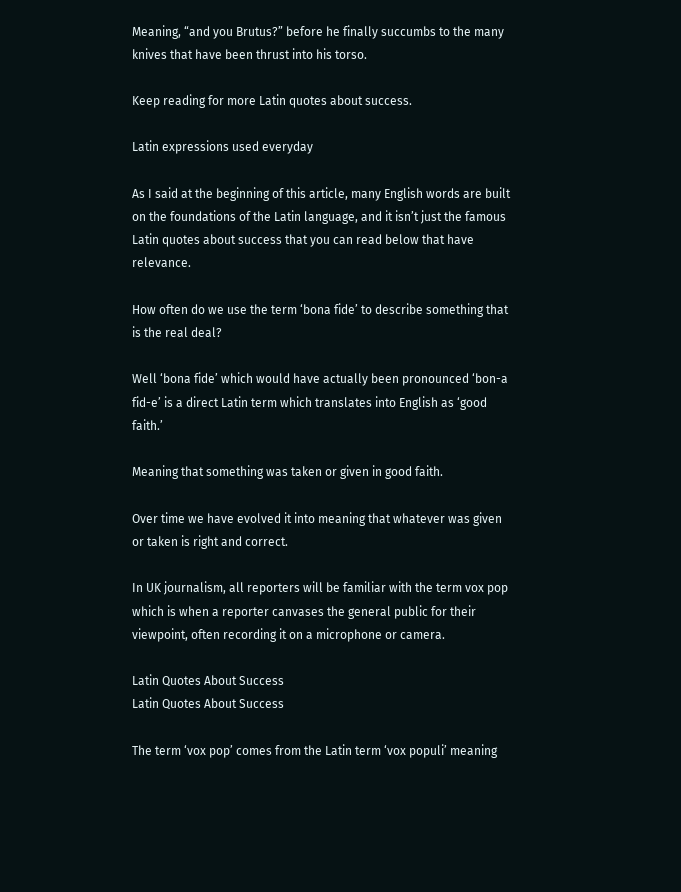Meaning, “and you Brutus?” before he finally succumbs to the many knives that have been thrust into his torso.

Keep reading for more Latin quotes about success.

Latin expressions used everyday

As I said at the beginning of this article, many English words are built on the foundations of the Latin language, and it isn’t just the famous Latin quotes about success that you can read below that have relevance.

How often do we use the term ‘bona fide’ to describe something that is the real deal?

Well ‘bona fide’ which would have actually been pronounced ‘bon-a fid-e’ is a direct Latin term which translates into English as ‘good faith.’

Meaning that something was taken or given in good faith.

Over time we have evolved it into meaning that whatever was given or taken is right and correct.

In UK journalism, all reporters will be familiar with the term vox pop which is when a reporter canvases the general public for their viewpoint, often recording it on a microphone or camera.

Latin Quotes About Success
Latin Quotes About Success

The term ‘vox pop’ comes from the Latin term ‘vox populi’ meaning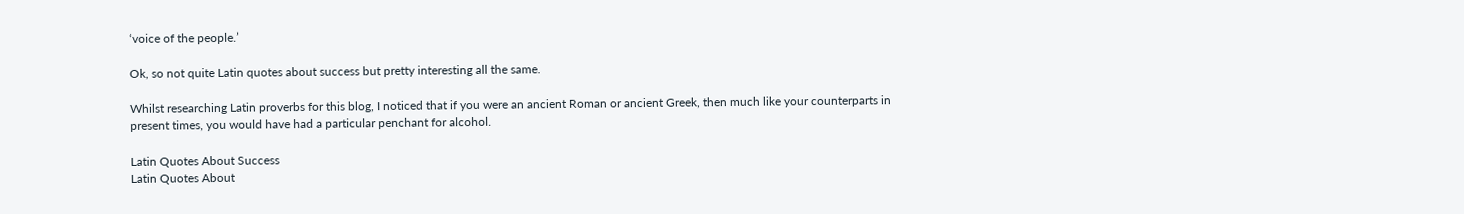‘voice of the people.’

Ok, so not quite Latin quotes about success but pretty interesting all the same.

Whilst researching Latin proverbs for this blog, I noticed that if you were an ancient Roman or ancient Greek, then much like your counterparts in present times, you would have had a particular penchant for alcohol.

Latin Quotes About Success
Latin Quotes About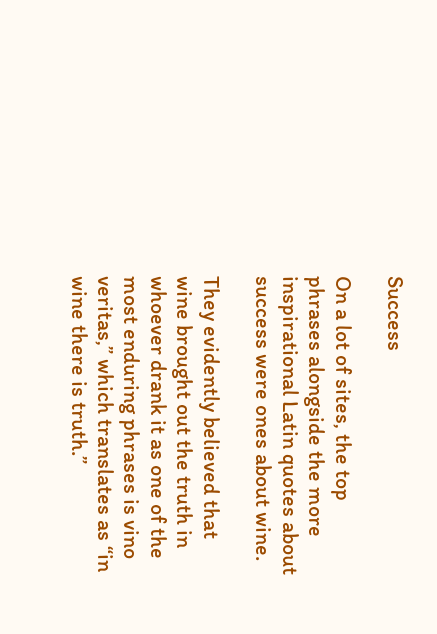Success

On a lot of sites, the top phrases alongside the more inspirational Latin quotes about success were ones about wine.

They evidently believed that wine brought out the truth in whoever drank it as one of the most enduring phrases is vino veritas,” which translates as “in wine there is truth.”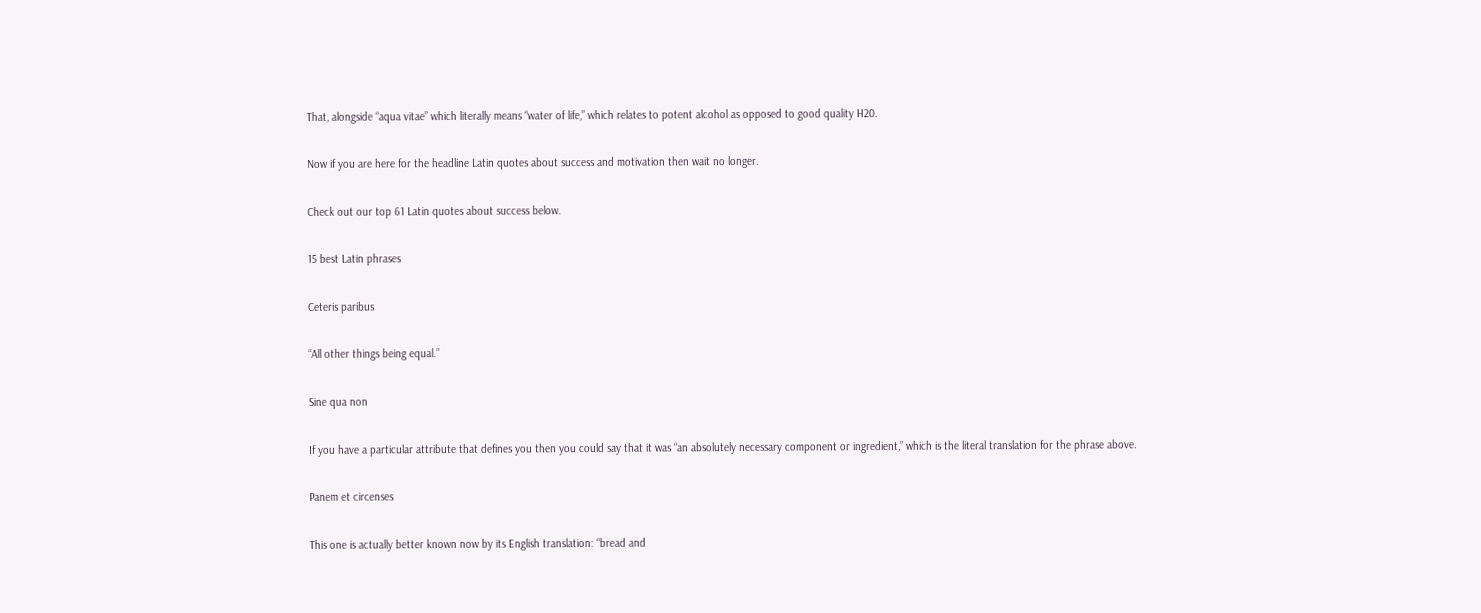That, alongside “aqua vitae” which literally means “water of life,” which relates to potent alcohol as opposed to good quality H20.

Now if you are here for the headline Latin quotes about success and motivation then wait no longer.

Check out our top 61 Latin quotes about success below.

15 best Latin phrases

Ceteris paribus

“All other things being equal.”

Sine qua non

If you have a particular attribute that defines you then you could say that it was “an absolutely necessary component or ingredient,” which is the literal translation for the phrase above.

Panem et circenses

This one is actually better known now by its English translation: “bread and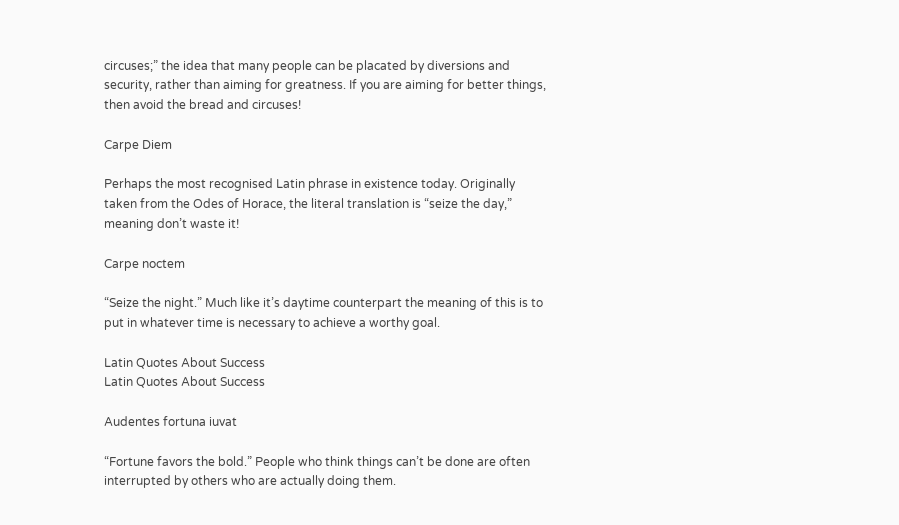circuses;” the idea that many people can be placated by diversions and security, rather than aiming for greatness. If you are aiming for better things, then avoid the bread and circuses!

Carpe Diem

Perhaps the most recognised Latin phrase in existence today. Originally taken from the Odes of Horace, the literal translation is “seize the day,” meaning don’t waste it!

Carpe noctem

“Seize the night.” Much like it’s daytime counterpart the meaning of this is to put in whatever time is necessary to achieve a worthy goal.

Latin Quotes About Success
Latin Quotes About Success

Audentes fortuna iuvat

“Fortune favors the bold.” People who think things can’t be done are often interrupted by others who are actually doing them.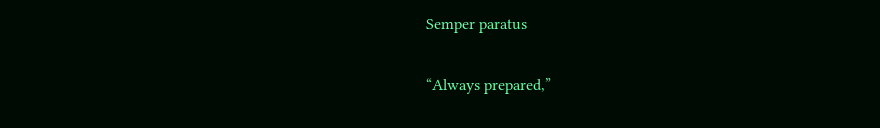Semper paratus

“Always prepared,”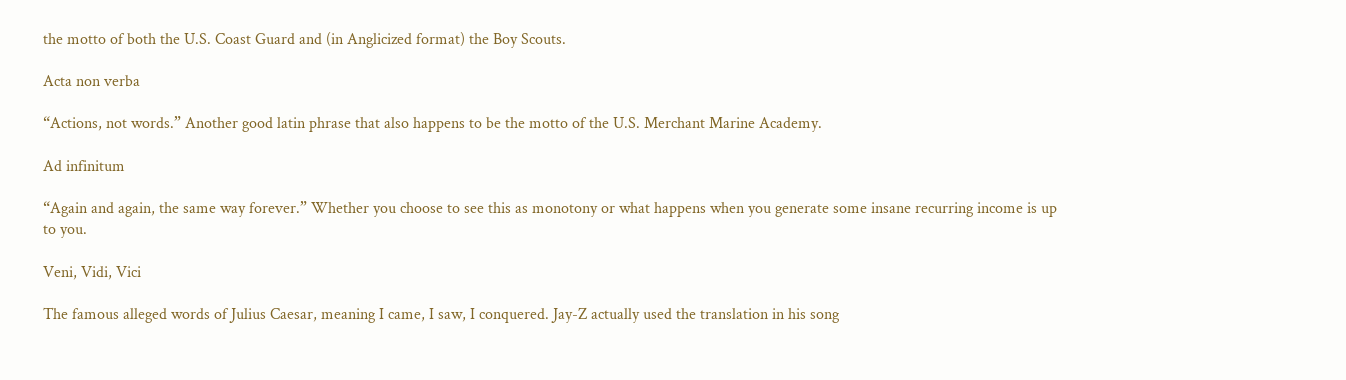the motto of both the U.S. Coast Guard and (in Anglicized format) the Boy Scouts.

Acta non verba

“Actions, not words.” Another good latin phrase that also happens to be the motto of the U.S. Merchant Marine Academy.

Ad infinitum

“Again and again, the same way forever.” Whether you choose to see this as monotony or what happens when you generate some insane recurring income is up to you.

Veni, Vidi, Vici

The famous alleged words of Julius Caesar, meaning I came, I saw, I conquered. Jay-Z actually used the translation in his song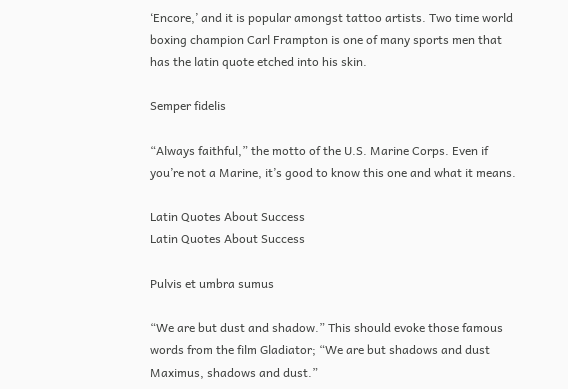‘Encore,’ and it is popular amongst tattoo artists. Two time world boxing champion Carl Frampton is one of many sports men that has the latin quote etched into his skin.

Semper fidelis

“Always faithful,” the motto of the U.S. Marine Corps. Even if you’re not a Marine, it’s good to know this one and what it means.

Latin Quotes About Success
Latin Quotes About Success

Pulvis et umbra sumus

“We are but dust and shadow.” This should evoke those famous words from the film Gladiator; “We are but shadows and dust Maximus, shadows and dust.”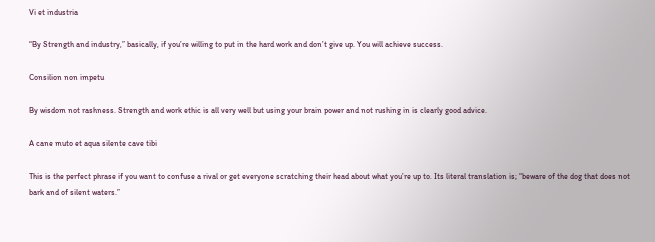Vi et industria

“By Strength and industry,” basically, if you’re willing to put in the hard work and don’t give up. You will achieve success.

Consilion non impetu

By wisdom not rashness. Strength and work ethic is all very well but using your brain power and not rushing in is clearly good advice.

A cane muto et aqua silente cave tibi

This is the perfect phrase if you want to confuse a rival or get everyone scratching their head about what you’re up to. Its literal translation is; “beware of the dog that does not bark and of silent waters.”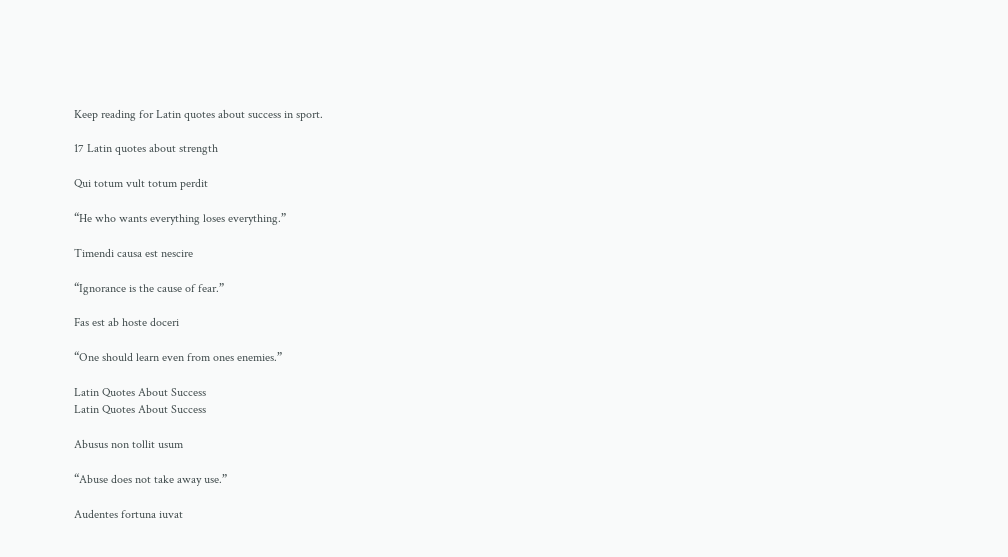Keep reading for Latin quotes about success in sport.

17 Latin quotes about strength

Qui totum vult totum perdit

“He who wants everything loses everything.”

Timendi causa est nescire

“Ignorance is the cause of fear.”

Fas est ab hoste doceri

“One should learn even from ones enemies.”

Latin Quotes About Success
Latin Quotes About Success

Abusus non tollit usum

“Abuse does not take away use.”

Audentes fortuna iuvat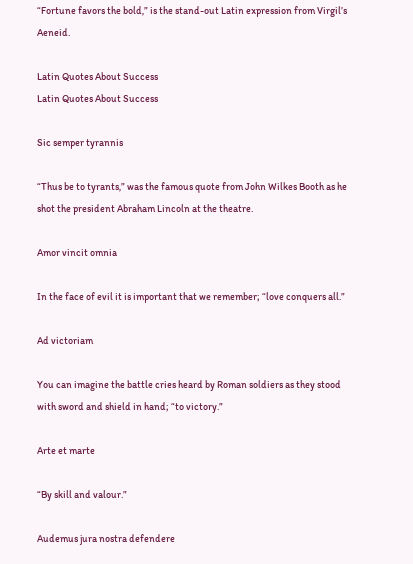“Fortune favors the bold,” is the stand-out Latin expression from Virgil’s Aeneid.

Latin Quotes About Success
Latin Quotes About Success

Sic semper tyrannis

“Thus be to tyrants,” was the famous quote from John Wilkes Booth as he shot the president Abraham Lincoln at the theatre.

Amor vincit omnia

In the face of evil it is important that we remember; “love conquers all.”

Ad victoriam

You can imagine the battle cries heard by Roman soldiers as they stood with sword and shield in hand; “to victory.”

Arte et marte

“By skill and valour.”

Audemus jura nostra defendere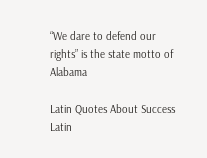“We dare to defend our rights” is the state motto of Alabama

Latin Quotes About Success
Latin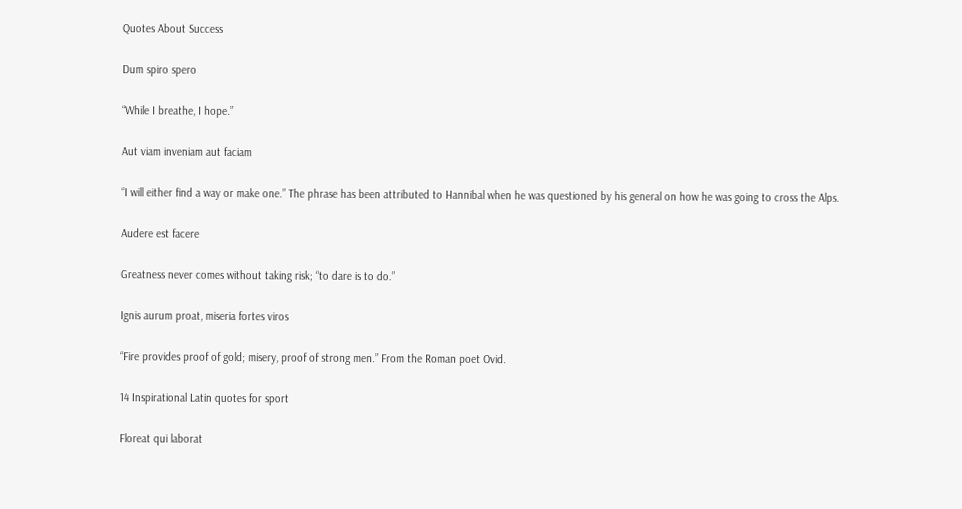Quotes About Success

Dum spiro spero

“While I breathe, I hope.”

Aut viam inveniam aut faciam

“I will either find a way or make one.” The phrase has been attributed to Hannibal when he was questioned by his general on how he was going to cross the Alps.

Audere est facere

Greatness never comes without taking risk; “to dare is to do.”

Ignis aurum proat, miseria fortes viros

“Fire provides proof of gold; misery, proof of strong men.” From the Roman poet Ovid.

14 Inspirational Latin quotes for sport

Floreat qui laborat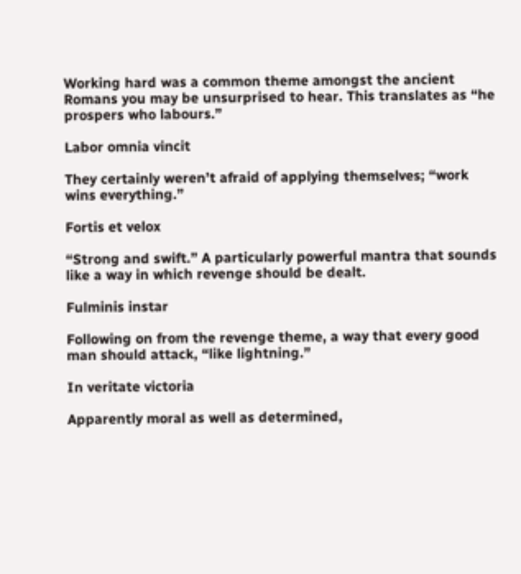Working hard was a common theme amongst the ancient Romans you may be unsurprised to hear. This translates as “he prospers who labours.”

Labor omnia vincit

They certainly weren’t afraid of applying themselves; “work wins everything.”

Fortis et velox

“Strong and swift.” A particularly powerful mantra that sounds like a way in which revenge should be dealt.

Fulminis instar

Following on from the revenge theme, a way that every good man should attack, “like lightning.”

In veritate victoria

Apparently moral as well as determined,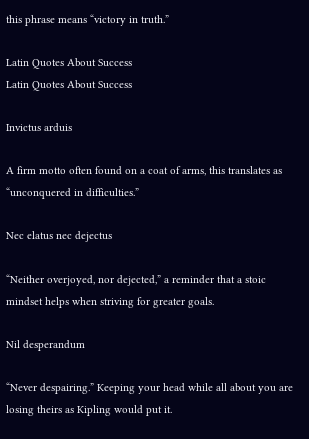this phrase means “victory in truth.”

Latin Quotes About Success
Latin Quotes About Success

Invictus arduis

A firm motto often found on a coat of arms, this translates as “unconquered in difficulties.”

Nec elatus nec dejectus

“Neither overjoyed, nor dejected,” a reminder that a stoic mindset helps when striving for greater goals.

Nil desperandum

“Never despairing.” Keeping your head while all about you are losing theirs as Kipling would put it.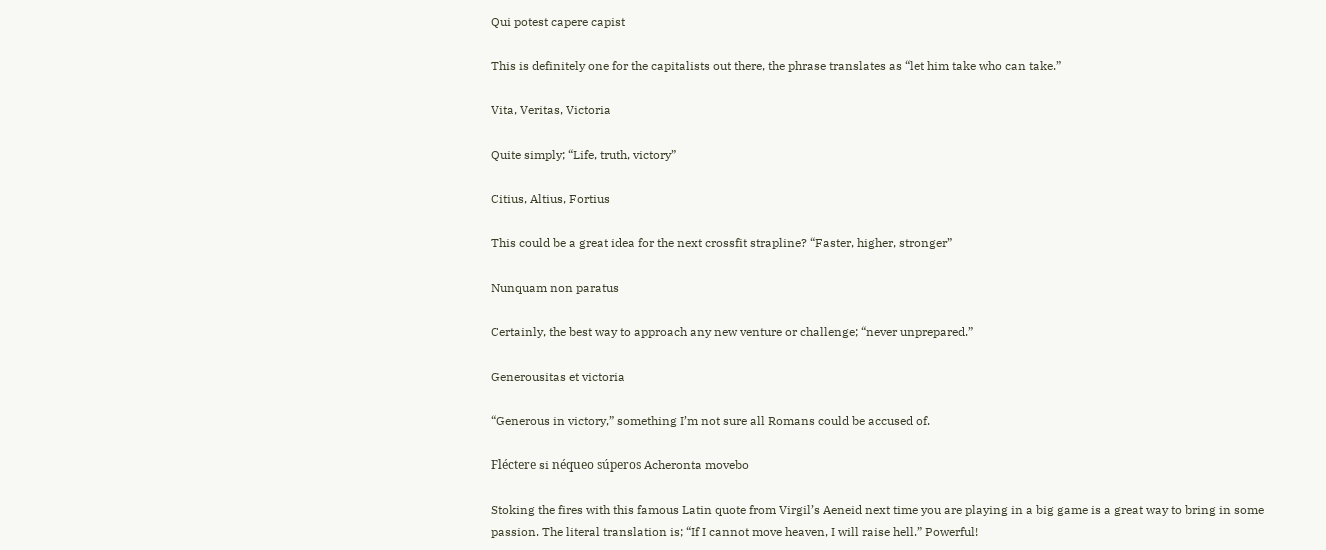Qui potest capere capist

This is definitely one for the capitalists out there, the phrase translates as “let him take who can take.”

Vita, Veritas, Victoria

Quite simply; “Life, truth, victory”

Citius, Altius, Fortius

This could be a great idea for the next crossfit strapline? “Faster, higher, stronger”

Nunquam non paratus

Certainly, the best way to approach any new venture or challenge; “never unprepared.”

Generousitas et victoria

“Generous in victory,” something I’m not sure all Romans could be accused of.

Fléctere si néqueo súperos Acheronta movebo

Stoking the fires with this famous Latin quote from Virgil’s Aeneid next time you are playing in a big game is a great way to bring in some passion. The literal translation is; “If I cannot move heaven, I will raise hell.” Powerful!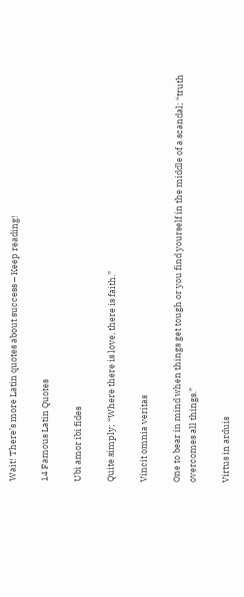Wait! There’s more Latin quotes about success – Keep reading!

14 Famous Latin Quotes

Ubi amor ibi fides

Quite simply; “Where there is love, there is faith.”

Vincit omnia veritas

One to bear in mind when things get tough or you find yourself in the middle of a scandal; “truth overcomes all things.”

Virtus in arduis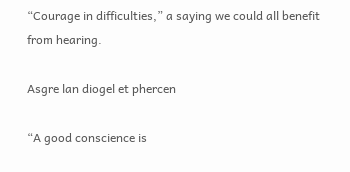“Courage in difficulties,” a saying we could all benefit from hearing.

Asgre lan diogel et phercen

“A good conscience is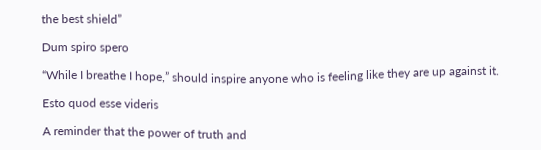the best shield”

Dum spiro spero

“While I breathe I hope,” should inspire anyone who is feeling like they are up against it.

Esto quod esse videris

A reminder that the power of truth and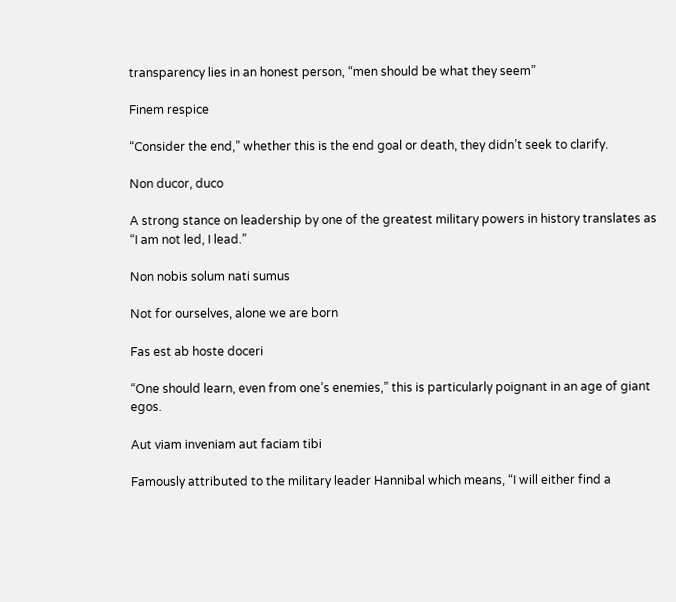transparency lies in an honest person, “men should be what they seem”

Finem respice

“Consider the end,” whether this is the end goal or death, they didn’t seek to clarify.

Non ducor, duco

A strong stance on leadership by one of the greatest military powers in history translates as “I am not led, I lead.”

Non nobis solum nati sumus

Not for ourselves, alone we are born

Fas est ab hoste doceri

“One should learn, even from one’s enemies,” this is particularly poignant in an age of giant egos.

Aut viam inveniam aut faciam tibi

Famously attributed to the military leader Hannibal which means, “I will either find a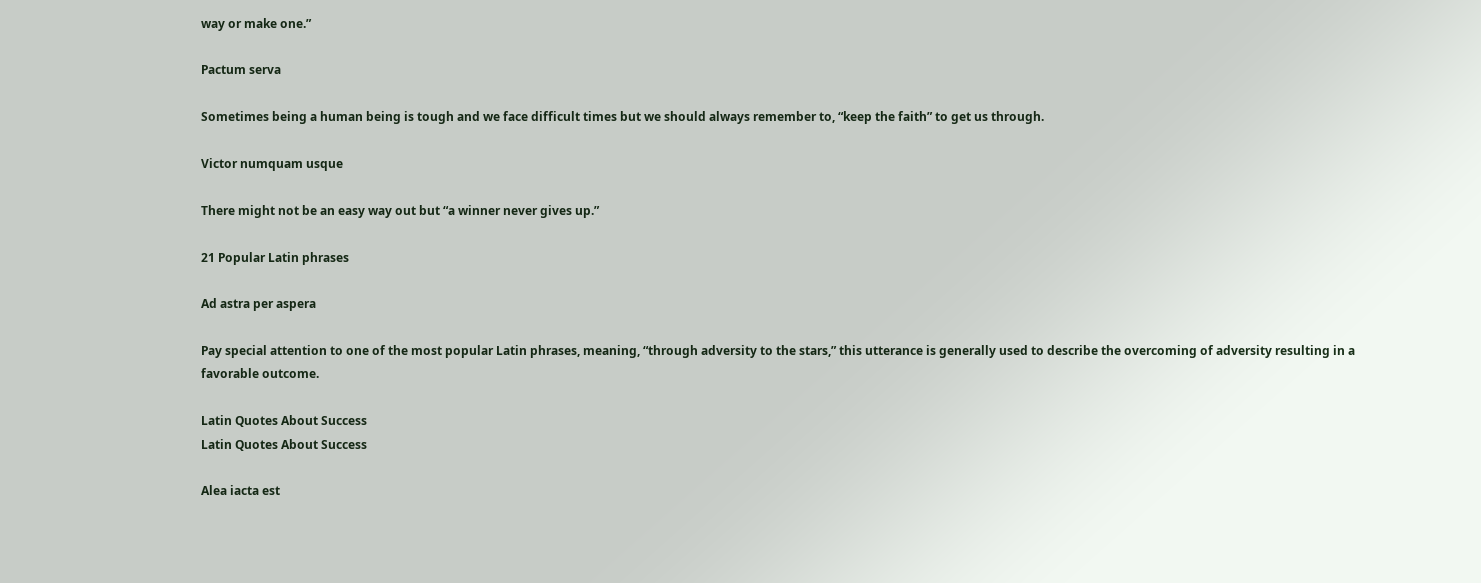way or make one.”

Pactum serva

Sometimes being a human being is tough and we face difficult times but we should always remember to, “keep the faith” to get us through.

Victor numquam usque

There might not be an easy way out but “a winner never gives up.”

21 Popular Latin phrases

Ad astra per aspera

Pay special attention to one of the most popular Latin phrases, meaning, “through adversity to the stars,” this utterance is generally used to describe the overcoming of adversity resulting in a favorable outcome.

Latin Quotes About Success
Latin Quotes About Success

Alea iacta est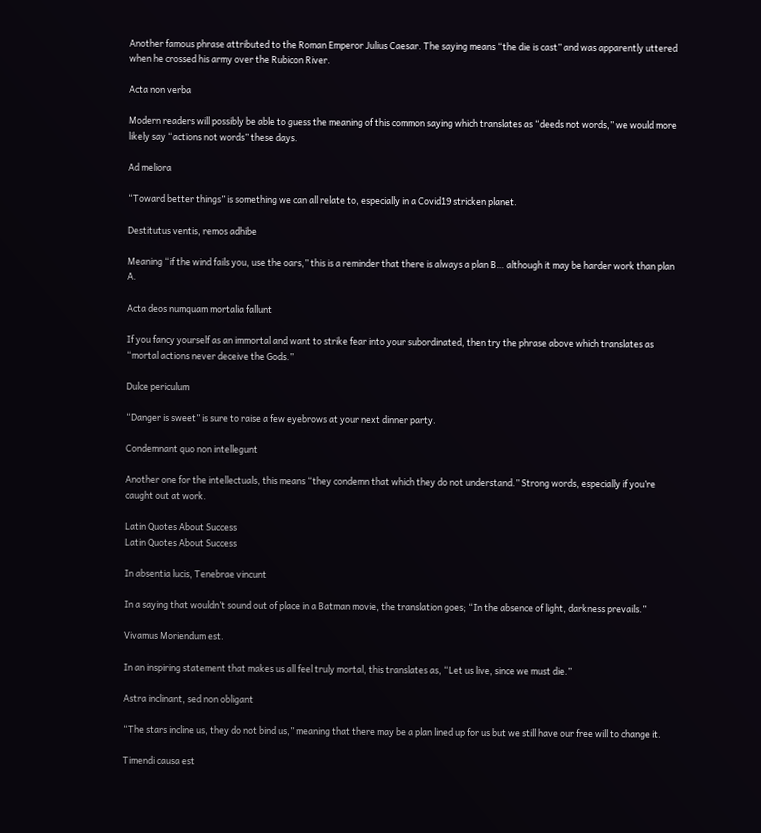Another famous phrase attributed to the Roman Emperor Julius Caesar. The saying means “the die is cast” and was apparently uttered when he crossed his army over the Rubicon River.

Acta non verba

Modern readers will possibly be able to guess the meaning of this common saying which translates as “deeds not words,” we would more likely say “actions not words” these days.

Ad meliora

“Toward better things” is something we can all relate to, especially in a Covid19 stricken planet.

Destitutus ventis, remos adhibe

Meaning “if the wind fails you, use the oars,” this is a reminder that there is always a plan B… although it may be harder work than plan A.

Acta deos numquam mortalia fallunt

If you fancy yourself as an immortal and want to strike fear into your subordinated, then try the phrase above which translates as “mortal actions never deceive the Gods.”

Dulce periculum

“Danger is sweet” is sure to raise a few eyebrows at your next dinner party.

Condemnant quo non intellegunt

Another one for the intellectuals, this means “they condemn that which they do not understand.” Strong words, especially if you’re caught out at work.

Latin Quotes About Success
Latin Quotes About Success

In absentia lucis, Tenebrae vincunt

In a saying that wouldn’t sound out of place in a Batman movie, the translation goes; “In the absence of light, darkness prevails.”

Vivamus Moriendum est.

In an inspiring statement that makes us all feel truly mortal, this translates as, “Let us live, since we must die.”

Astra inclinant, sed non obligant

“The stars incline us, they do not bind us,” meaning that there may be a plan lined up for us but we still have our free will to change it.

Timendi causa est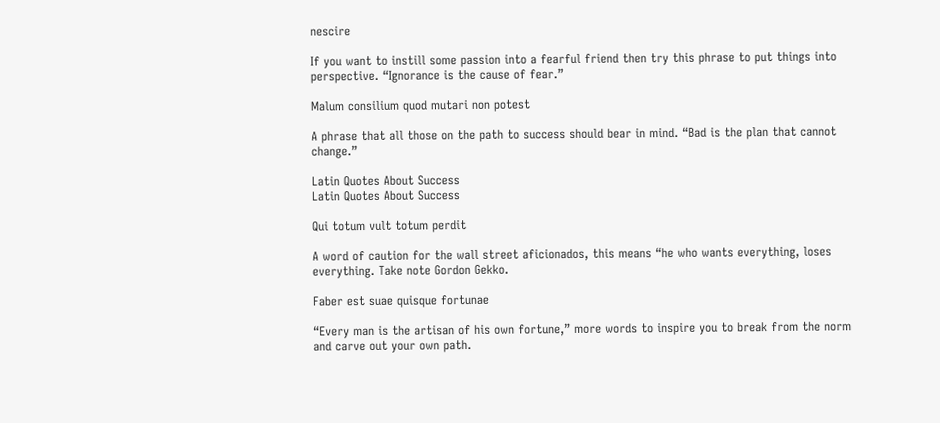nescire

If you want to instill some passion into a fearful friend then try this phrase to put things into perspective. “Ignorance is the cause of fear.”

Malum consilium quod mutari non potest

A phrase that all those on the path to success should bear in mind. “Bad is the plan that cannot change.”

Latin Quotes About Success
Latin Quotes About Success

Qui totum vult totum perdit

A word of caution for the wall street aficionados, this means “he who wants everything, loses everything. Take note Gordon Gekko.

Faber est suae quisque fortunae

“Every man is the artisan of his own fortune,” more words to inspire you to break from the norm and carve out your own path.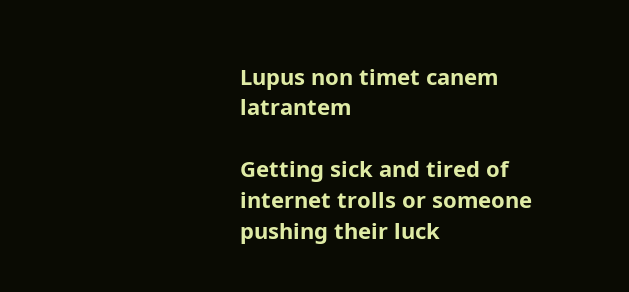Lupus non timet canem latrantem

Getting sick and tired of internet trolls or someone pushing their luck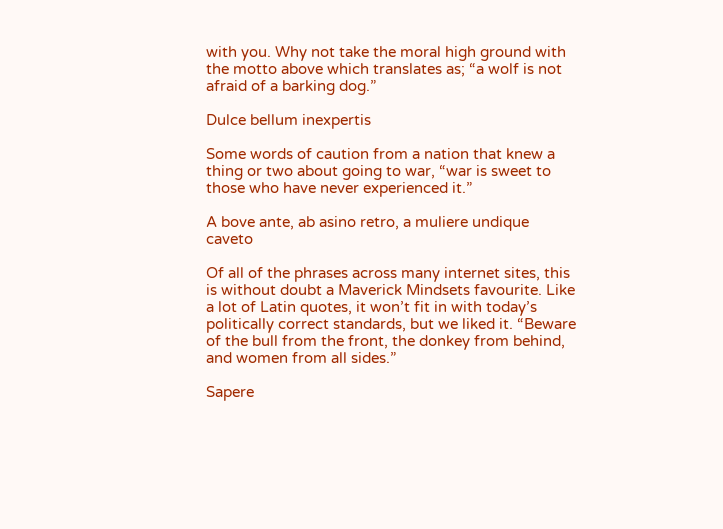with you. Why not take the moral high ground with the motto above which translates as; “a wolf is not afraid of a barking dog.”

Dulce bellum inexpertis

Some words of caution from a nation that knew a thing or two about going to war, “war is sweet to those who have never experienced it.”

A bove ante, ab asino retro, a muliere undique caveto

Of all of the phrases across many internet sites, this is without doubt a Maverick Mindsets favourite. Like a lot of Latin quotes, it won’t fit in with today’s politically correct standards, but we liked it. “Beware of the bull from the front, the donkey from behind, and women from all sides.”

Sapere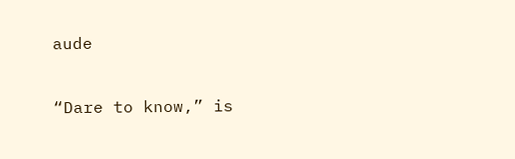aude

“Dare to know,” is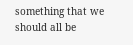something that we should all be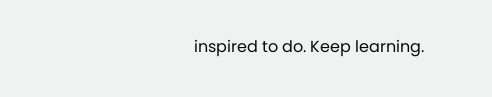inspired to do. Keep learning.